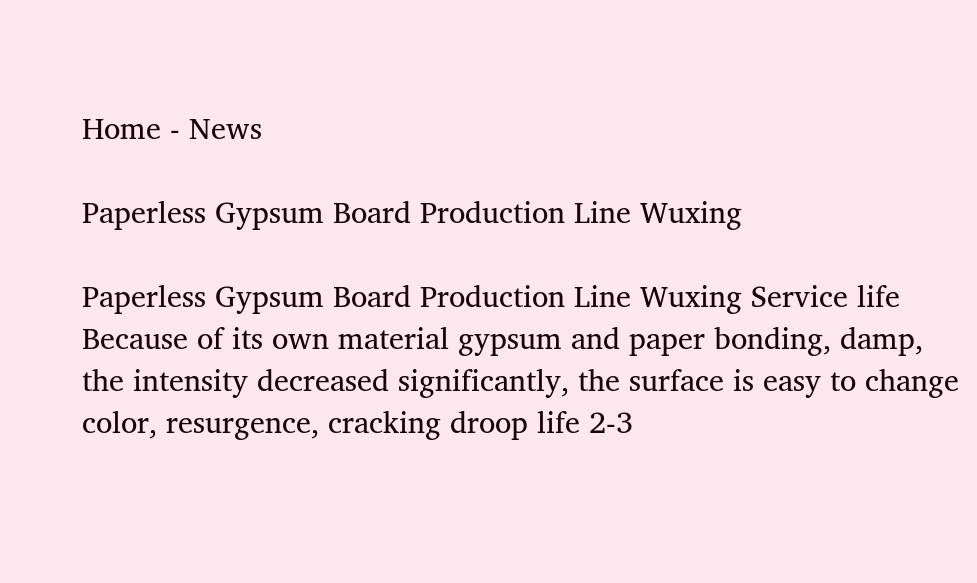Home - News

Paperless Gypsum Board Production Line Wuxing

Paperless Gypsum Board Production Line Wuxing Service life
Because of its own material gypsum and paper bonding, damp, the intensity decreased significantly, the surface is easy to change color, resurgence, cracking droop life 2-3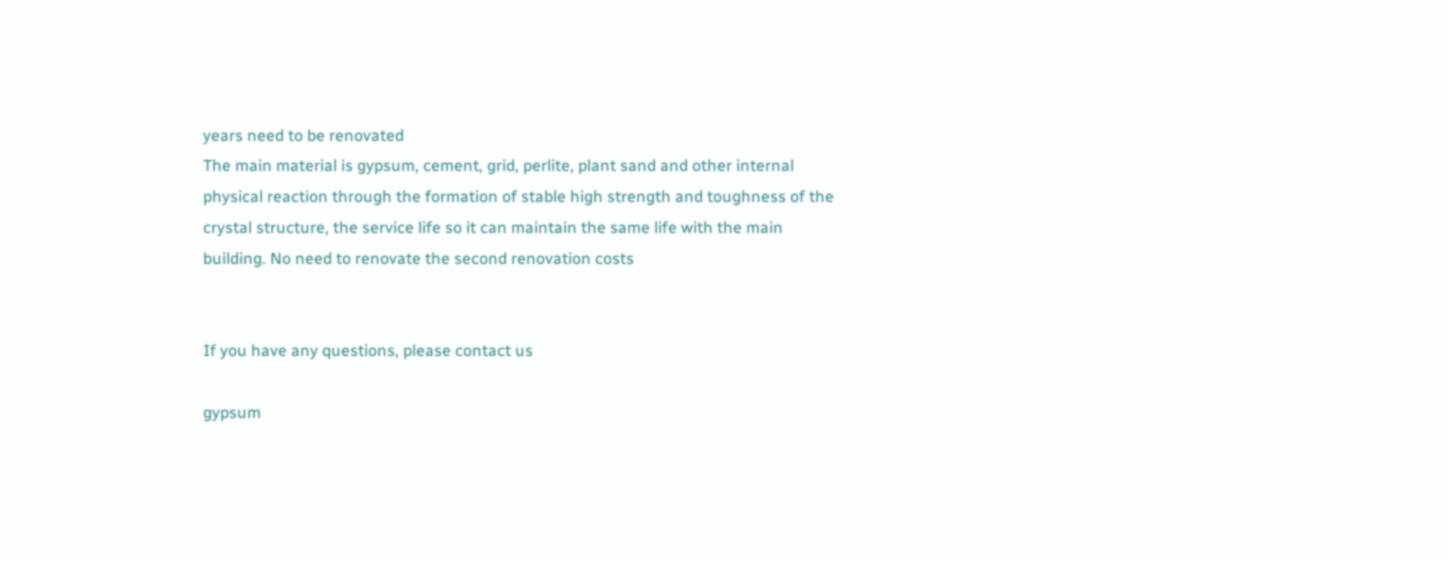years need to be renovated
The main material is gypsum, cement, grid, perlite, plant sand and other internal physical reaction through the formation of stable high strength and toughness of the crystal structure, the service life so it can maintain the same life with the main building. No need to renovate the second renovation costs


If you have any questions, please contact us

gypsum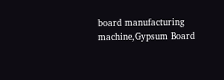board manufacturing machine,Gypsum Board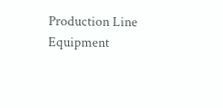Production Line Equipment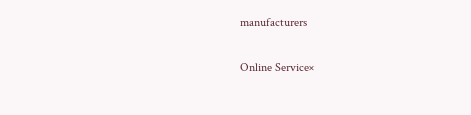manufacturers

Online Service×